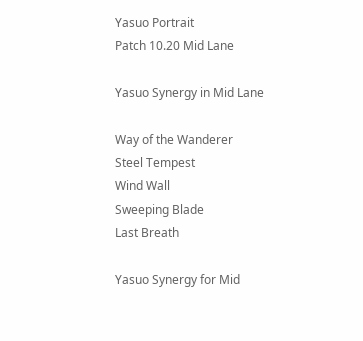Yasuo Portrait
Patch 10.20 Mid Lane

Yasuo Synergy in Mid Lane

Way of the Wanderer
Steel Tempest
Wind Wall
Sweeping Blade
Last Breath

Yasuo Synergy for Mid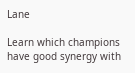Lane

Learn which champions have good synergy with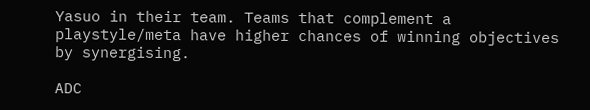Yasuo in their team. Teams that complement a playstyle/meta have higher chances of winning objectives by synergising.

ADC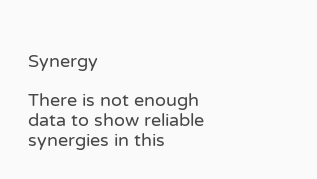Synergy

There is not enough data to show reliable synergies in this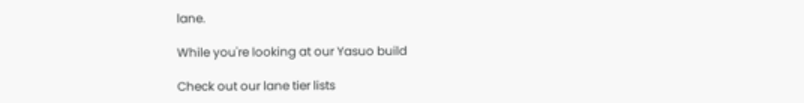lane.

While you're looking at our Yasuo build

Check out our lane tier lists